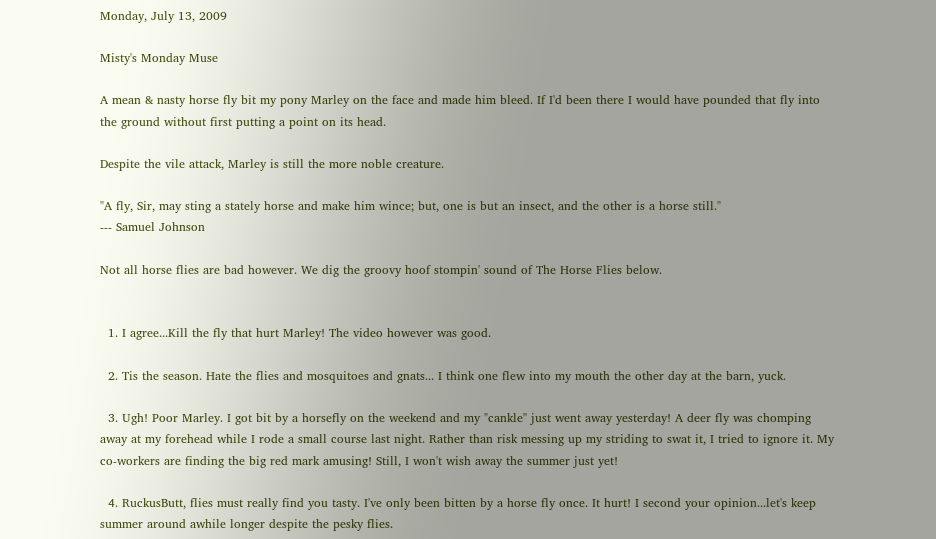Monday, July 13, 2009

Misty's Monday Muse

A mean & nasty horse fly bit my pony Marley on the face and made him bleed. If I'd been there I would have pounded that fly into the ground without first putting a point on its head.

Despite the vile attack, Marley is still the more noble creature.

"A fly, Sir, may sting a stately horse and make him wince; but, one is but an insect, and the other is a horse still."
--- Samuel Johnson

Not all horse flies are bad however. We dig the groovy hoof stompin' sound of The Horse Flies below.


  1. I agree...Kill the fly that hurt Marley! The video however was good.

  2. Tis the season. Hate the flies and mosquitoes and gnats... I think one flew into my mouth the other day at the barn, yuck.

  3. Ugh! Poor Marley. I got bit by a horsefly on the weekend and my "cankle" just went away yesterday! A deer fly was chomping away at my forehead while I rode a small course last night. Rather than risk messing up my striding to swat it, I tried to ignore it. My co-workers are finding the big red mark amusing! Still, I won't wish away the summer just yet!

  4. RuckusButt, flies must really find you tasty. I've only been bitten by a horse fly once. It hurt! I second your opinion...let's keep summer around awhile longer despite the pesky flies.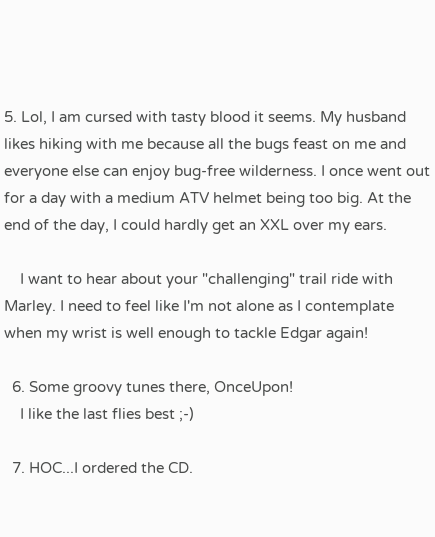5. Lol, I am cursed with tasty blood it seems. My husband likes hiking with me because all the bugs feast on me and everyone else can enjoy bug-free wilderness. I once went out for a day with a medium ATV helmet being too big. At the end of the day, I could hardly get an XXL over my ears.

    I want to hear about your "challenging" trail ride with Marley. I need to feel like I'm not alone as I contemplate when my wrist is well enough to tackle Edgar again!

  6. Some groovy tunes there, OnceUpon!
    I like the last flies best ;-)

  7. HOC...I ordered the CD.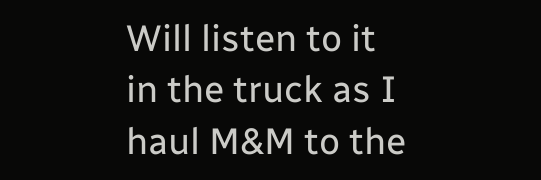Will listen to it in the truck as I haul M&M to the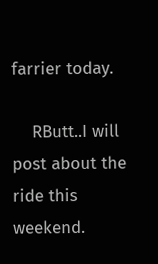farrier today.

    RButt..I will post about the ride this weekend.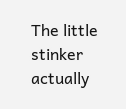The little stinker actually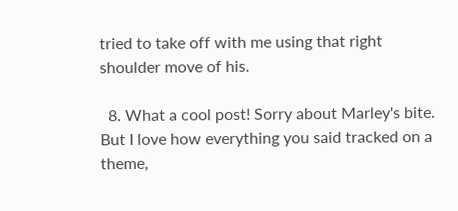tried to take off with me using that right shoulder move of his.

  8. What a cool post! Sorry about Marley's bite. But I love how everything you said tracked on a theme,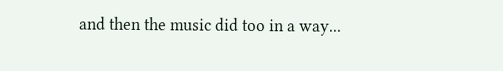and then the music did too in a way...